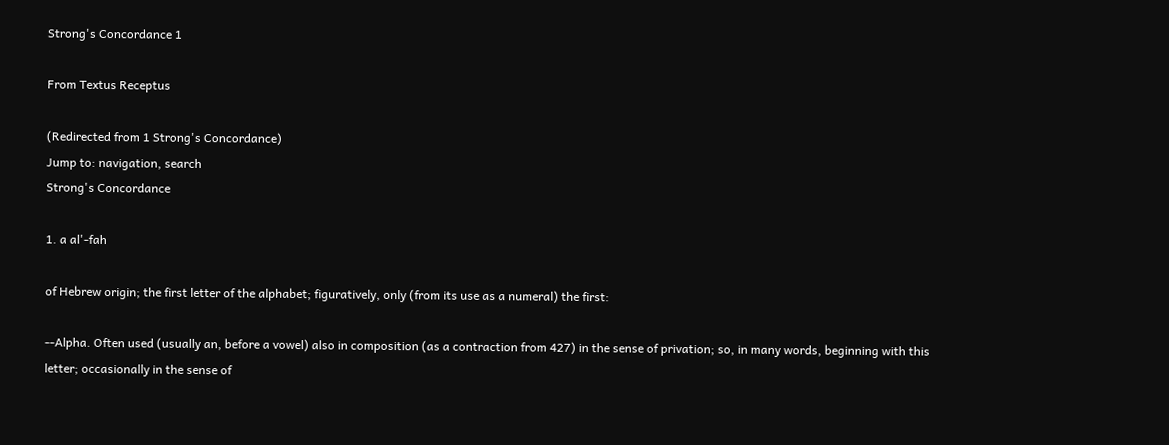Strong's Concordance 1

From Textus Receptus

(Redirected from 1 Strong's Concordance)
Jump to: navigation, search
Strong's Concordance

1. a al'-fah

of Hebrew origin; the first letter of the alphabet; figuratively, only (from its use as a numeral) the first:

--Alpha. Often used (usually an, before a vowel) also in composition (as a contraction from 427) in the sense of privation; so, in many words, beginning with this letter; occasionally in the sense of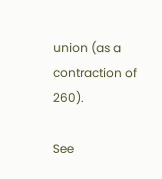union (as a contraction of 260).

See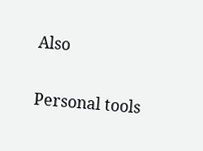Also

Personal tools